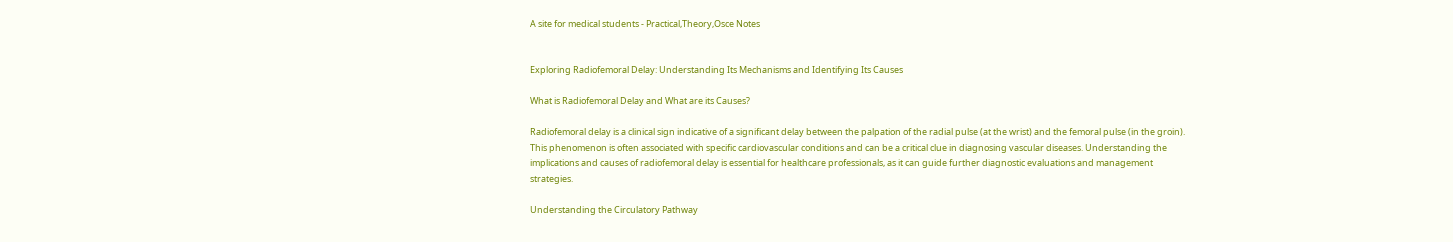A site for medical students - Practical,Theory,Osce Notes


Exploring Radiofemoral Delay: Understanding Its Mechanisms and Identifying Its Causes

What is Radiofemoral Delay and What are its Causes?

Radiofemoral delay is a clinical sign indicative of a significant delay between the palpation of the radial pulse (at the wrist) and the femoral pulse (in the groin). This phenomenon is often associated with specific cardiovascular conditions and can be a critical clue in diagnosing vascular diseases. Understanding the implications and causes of radiofemoral delay is essential for healthcare professionals, as it can guide further diagnostic evaluations and management strategies.

Understanding the Circulatory Pathway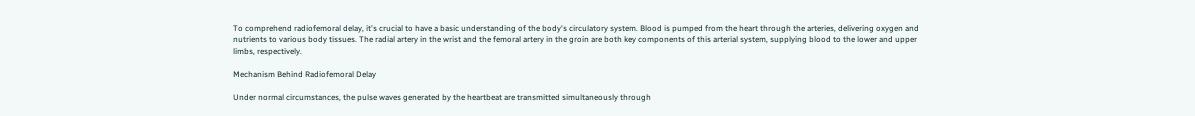To comprehend radiofemoral delay, it's crucial to have a basic understanding of the body's circulatory system. Blood is pumped from the heart through the arteries, delivering oxygen and nutrients to various body tissues. The radial artery in the wrist and the femoral artery in the groin are both key components of this arterial system, supplying blood to the lower and upper limbs, respectively.

Mechanism Behind Radiofemoral Delay

Under normal circumstances, the pulse waves generated by the heartbeat are transmitted simultaneously through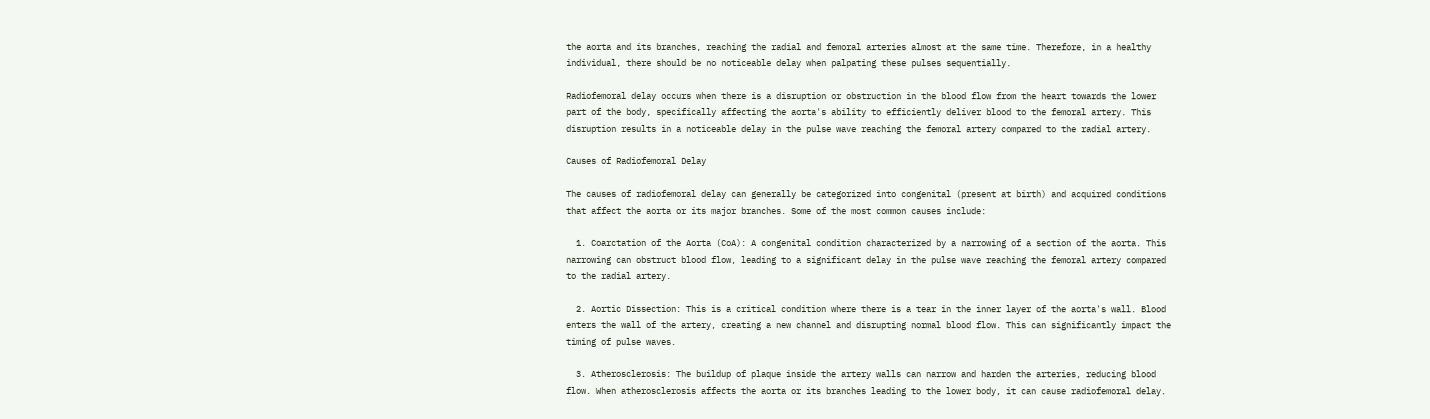the aorta and its branches, reaching the radial and femoral arteries almost at the same time. Therefore, in a healthy individual, there should be no noticeable delay when palpating these pulses sequentially.

Radiofemoral delay occurs when there is a disruption or obstruction in the blood flow from the heart towards the lower part of the body, specifically affecting the aorta's ability to efficiently deliver blood to the femoral artery. This disruption results in a noticeable delay in the pulse wave reaching the femoral artery compared to the radial artery.

Causes of Radiofemoral Delay

The causes of radiofemoral delay can generally be categorized into congenital (present at birth) and acquired conditions that affect the aorta or its major branches. Some of the most common causes include:

  1. Coarctation of the Aorta (CoA): A congenital condition characterized by a narrowing of a section of the aorta. This narrowing can obstruct blood flow, leading to a significant delay in the pulse wave reaching the femoral artery compared to the radial artery.

  2. Aortic Dissection: This is a critical condition where there is a tear in the inner layer of the aorta's wall. Blood enters the wall of the artery, creating a new channel and disrupting normal blood flow. This can significantly impact the timing of pulse waves.

  3. Atherosclerosis: The buildup of plaque inside the artery walls can narrow and harden the arteries, reducing blood flow. When atherosclerosis affects the aorta or its branches leading to the lower body, it can cause radiofemoral delay.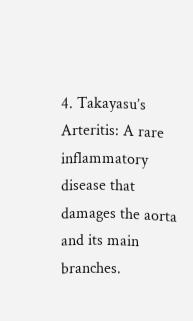4. Takayasu’s Arteritis: A rare inflammatory disease that damages the aorta and its main branches.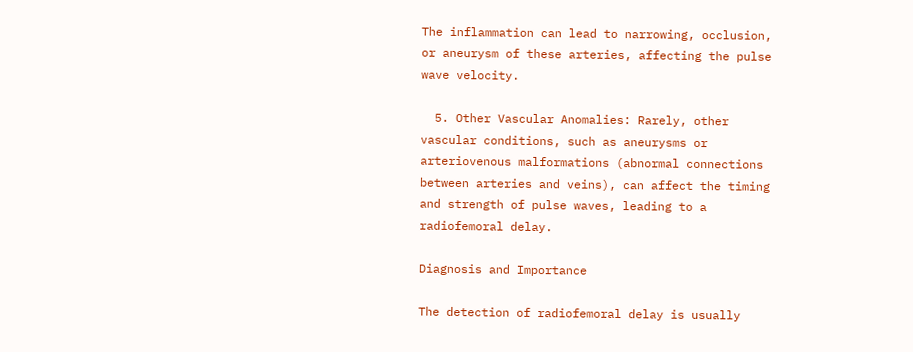The inflammation can lead to narrowing, occlusion, or aneurysm of these arteries, affecting the pulse wave velocity.

  5. Other Vascular Anomalies: Rarely, other vascular conditions, such as aneurysms or arteriovenous malformations (abnormal connections between arteries and veins), can affect the timing and strength of pulse waves, leading to a radiofemoral delay.

Diagnosis and Importance

The detection of radiofemoral delay is usually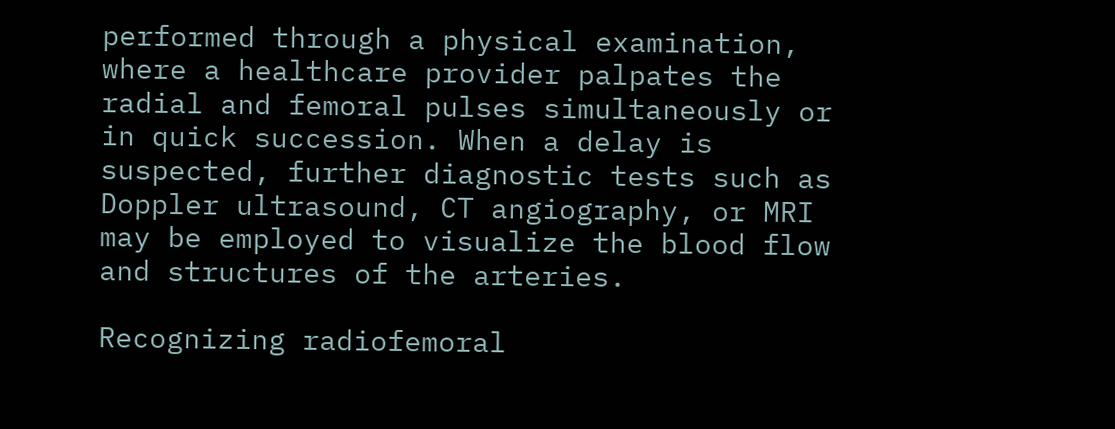performed through a physical examination, where a healthcare provider palpates the radial and femoral pulses simultaneously or in quick succession. When a delay is suspected, further diagnostic tests such as Doppler ultrasound, CT angiography, or MRI may be employed to visualize the blood flow and structures of the arteries.

Recognizing radiofemoral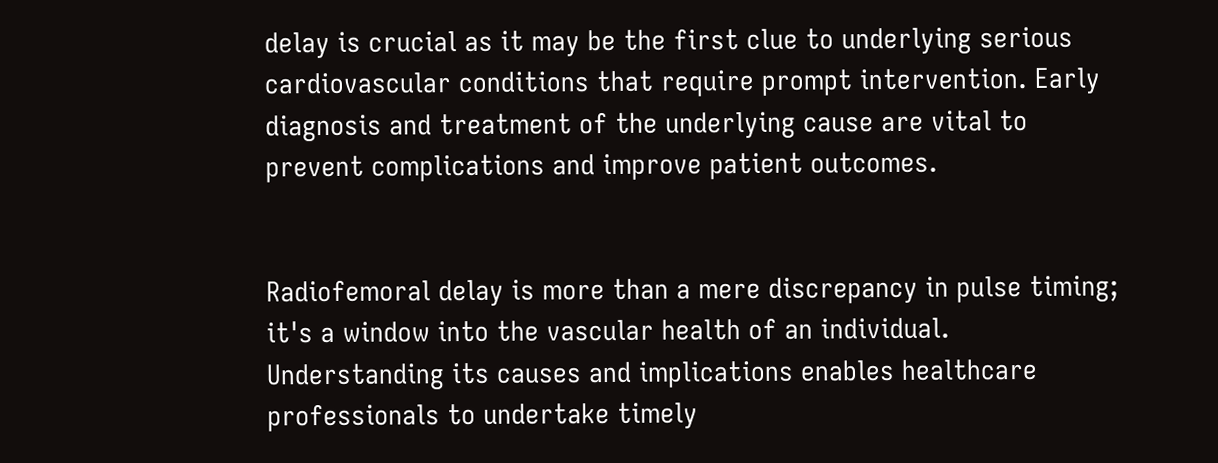delay is crucial as it may be the first clue to underlying serious cardiovascular conditions that require prompt intervention. Early diagnosis and treatment of the underlying cause are vital to prevent complications and improve patient outcomes.


Radiofemoral delay is more than a mere discrepancy in pulse timing; it's a window into the vascular health of an individual. Understanding its causes and implications enables healthcare professionals to undertake timely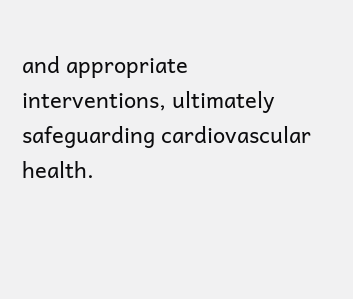and appropriate interventions, ultimately safeguarding cardiovascular health.